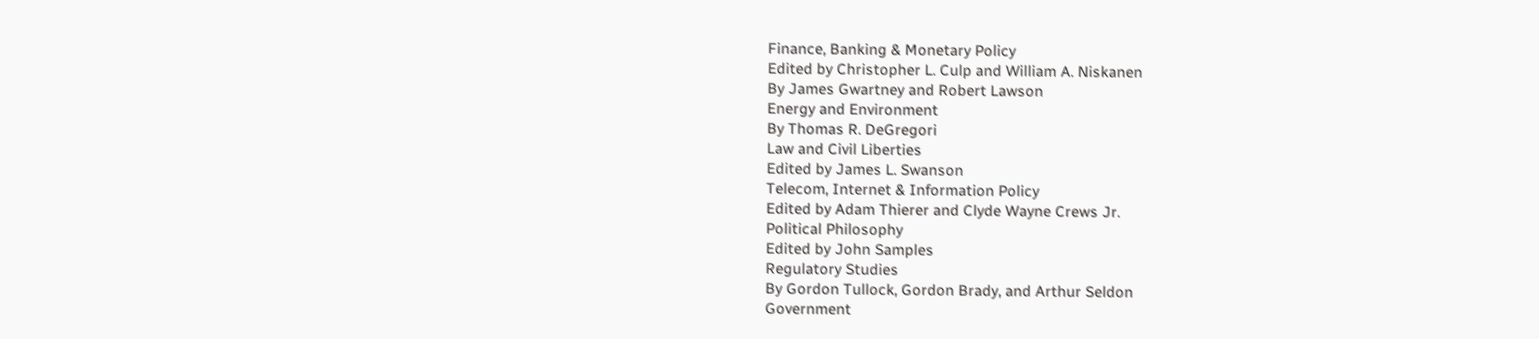Finance, Banking & Monetary Policy
Edited by Christopher L. Culp and William A. Niskanen
By James Gwartney and Robert Lawson
Energy and Environment
By Thomas R. DeGregori
Law and Civil Liberties
Edited by James L. Swanson
Telecom, Internet & Information Policy
Edited by Adam Thierer and Clyde Wayne Crews Jr.
Political Philosophy
Edited by John Samples
Regulatory Studies
By Gordon Tullock, Gordon Brady, and Arthur Seldon
Government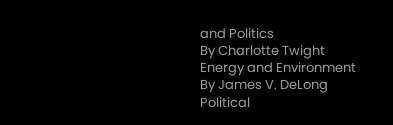and Politics
By Charlotte Twight
Energy and Environment
By James V. DeLong
Political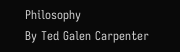Philosophy
By Ted Galen Carpenter